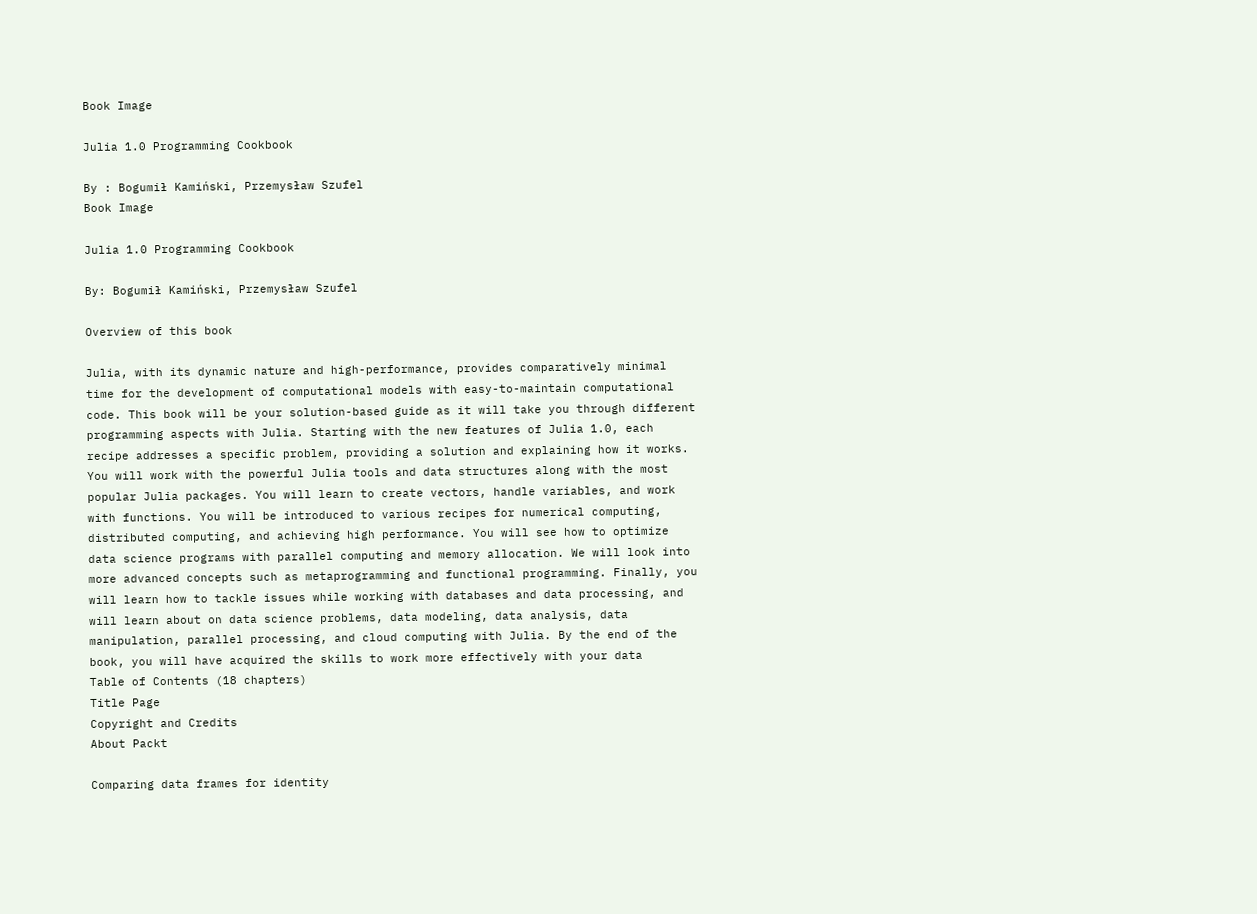Book Image

Julia 1.0 Programming Cookbook

By : Bogumił Kamiński, Przemysław Szufel
Book Image

Julia 1.0 Programming Cookbook

By: Bogumił Kamiński, Przemysław Szufel

Overview of this book

Julia, with its dynamic nature and high-performance, provides comparatively minimal time for the development of computational models with easy-to-maintain computational code. This book will be your solution-based guide as it will take you through different programming aspects with Julia. Starting with the new features of Julia 1.0, each recipe addresses a specific problem, providing a solution and explaining how it works. You will work with the powerful Julia tools and data structures along with the most popular Julia packages. You will learn to create vectors, handle variables, and work with functions. You will be introduced to various recipes for numerical computing, distributed computing, and achieving high performance. You will see how to optimize data science programs with parallel computing and memory allocation. We will look into more advanced concepts such as metaprogramming and functional programming. Finally, you will learn how to tackle issues while working with databases and data processing, and will learn about on data science problems, data modeling, data analysis, data manipulation, parallel processing, and cloud computing with Julia. By the end of the book, you will have acquired the skills to work more effectively with your data
Table of Contents (18 chapters)
Title Page
Copyright and Credits
About Packt

Comparing data frames for identity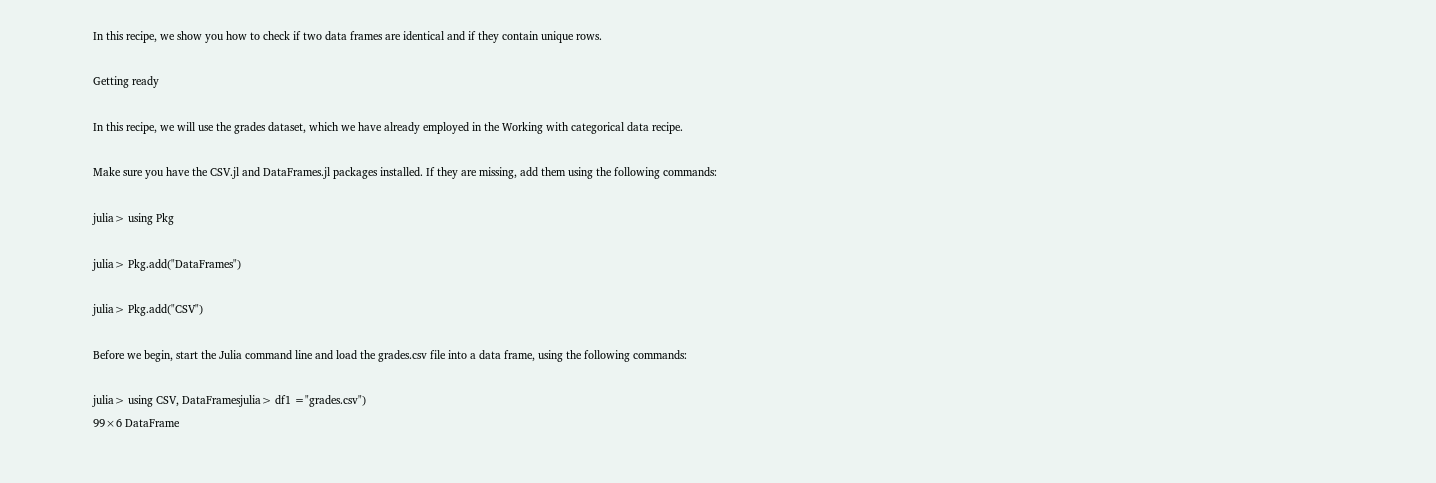In this recipe, we show you how to check if two data frames are identical and if they contain unique rows.

Getting ready

In this recipe, we will use the grades dataset, which we have already employed in the Working with categorical data recipe.

Make sure you have the CSV.jl and DataFrames.jl packages installed. If they are missing, add them using the following commands:

julia> using Pkg

julia> Pkg.add("DataFrames")

julia> Pkg.add("CSV")

Before we begin, start the Julia command line and load the grades.csv file into a data frame, using the following commands:

julia> using CSV, DataFramesjulia> df1 ="grades.csv")
99×6 DataFrame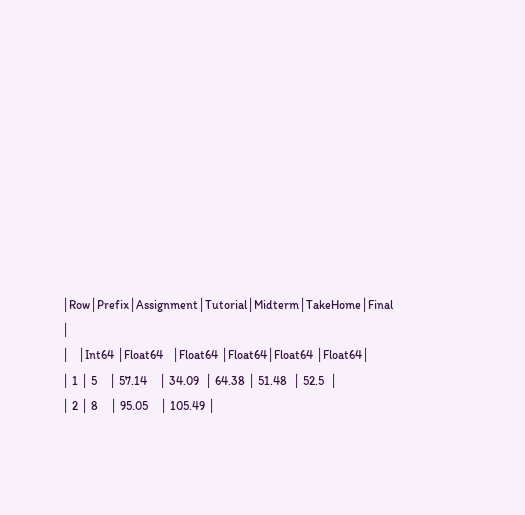│Row│Prefix│Assignment│Tutorial│Midterm│TakeHome│Final  │
│   │Int64 │Float64   │Float64 │Float64│Float64 │Float64│
│ 1 │ 5    │ 57.14    │ 34.09  │ 64.38 │ 51.48  │ 52.5  │
│ 2 │ 8    │ 95.05    │ 105.49 │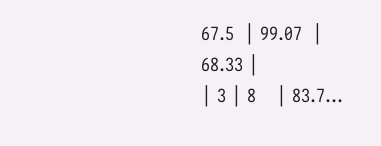67.5  │ 99.07  │ 68.33 │
│ 3 │ 8    │ 83.7...